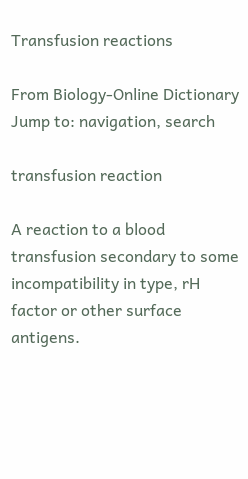Transfusion reactions

From Biology-Online Dictionary
Jump to: navigation, search

transfusion reaction

A reaction to a blood transfusion secondary to some incompatibility in type, rH factor or other surface antigens.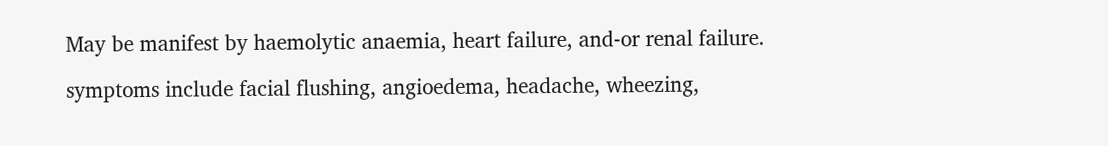May be manifest by haemolytic anaemia, heart failure, and-or renal failure.

symptoms include facial flushing, angioedema, headache, wheezing,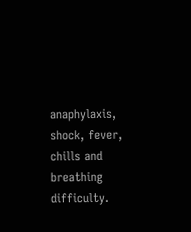anaphylaxis, shock, fever, chills and breathing difficulty.